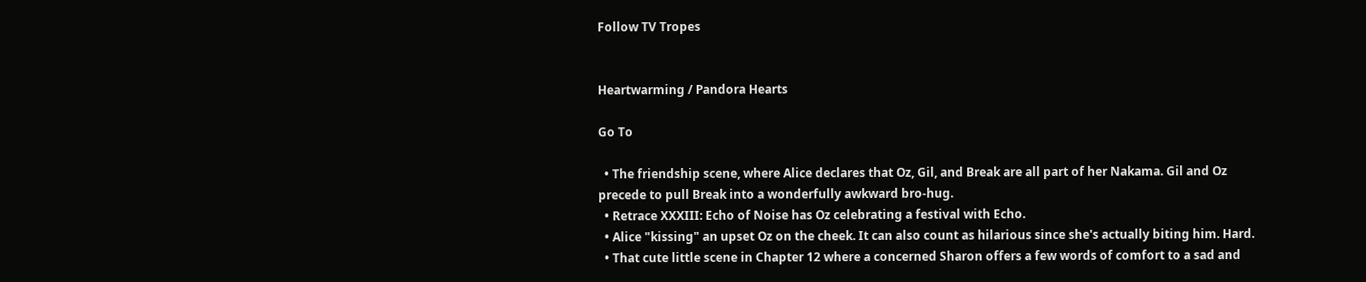Follow TV Tropes


Heartwarming / Pandora Hearts

Go To

  • The friendship scene, where Alice declares that Oz, Gil, and Break are all part of her Nakama. Gil and Oz precede to pull Break into a wonderfully awkward bro-hug.
  • Retrace XXXIII: Echo of Noise has Oz celebrating a festival with Echo.
  • Alice "kissing" an upset Oz on the cheek. It can also count as hilarious since she's actually biting him. Hard.
  • That cute little scene in Chapter 12 where a concerned Sharon offers a few words of comfort to a sad and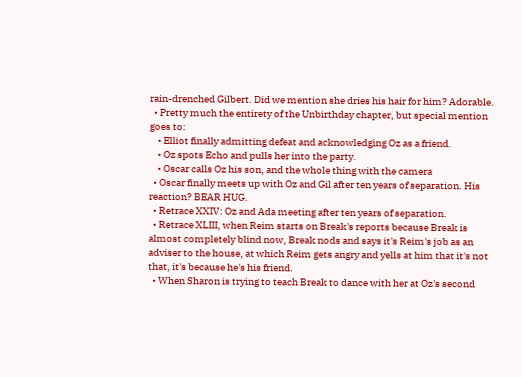rain-drenched Gilbert. Did we mention she dries his hair for him? Adorable.
  • Pretty much the entirety of the Unbirthday chapter, but special mention goes to:
    • Elliot finally admitting defeat and acknowledging Oz as a friend.
    • Oz spots Echo and pulls her into the party.
    • Oscar calls Oz his son, and the whole thing with the camera
  • Oscar finally meets up with Oz and Gil after ten years of separation. His reaction? BEAR HUG.
  • Retrace XXIV: Oz and Ada meeting after ten years of separation.
  • Retrace XLIII, when Reim starts on Break's reports because Break is almost completely blind now, Break nods and says it's Reim's job as an adviser to the house, at which Reim gets angry and yells at him that it's not that, it's because he's his friend.
  • When Sharon is trying to teach Break to dance with her at Oz's second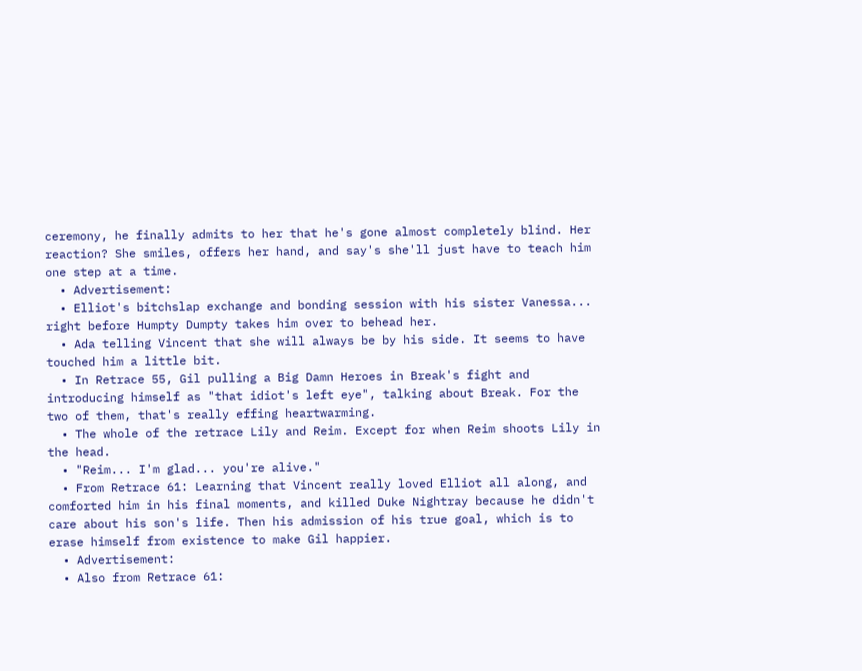ceremony, he finally admits to her that he's gone almost completely blind. Her reaction? She smiles, offers her hand, and say's she'll just have to teach him one step at a time.
  • Advertisement:
  • Elliot's bitchslap exchange and bonding session with his sister Vanessa... right before Humpty Dumpty takes him over to behead her.
  • Ada telling Vincent that she will always be by his side. It seems to have touched him a little bit.
  • In Retrace 55, Gil pulling a Big Damn Heroes in Break's fight and introducing himself as "that idiot's left eye", talking about Break. For the two of them, that's really effing heartwarming.
  • The whole of the retrace Lily and Reim. Except for when Reim shoots Lily in the head.
  • "Reim... I'm glad... you're alive."
  • From Retrace 61: Learning that Vincent really loved Elliot all along, and comforted him in his final moments, and killed Duke Nightray because he didn't care about his son's life. Then his admission of his true goal, which is to erase himself from existence to make Gil happier.
  • Advertisement:
  • Also from Retrace 61: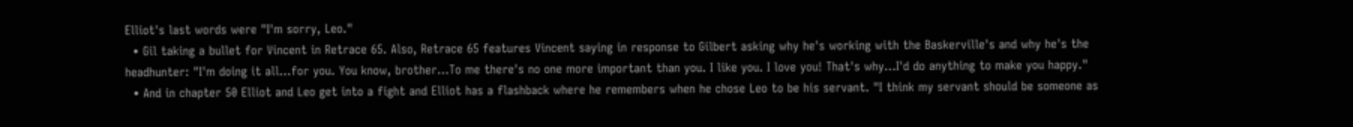Elliot's last words were "I'm sorry, Leo."
  • Gil taking a bullet for Vincent in Retrace 65. Also, Retrace 65 features Vincent saying in response to Gilbert asking why he's working with the Baskerville's and why he's the headhunter: "I'm doing it all...for you. You know, brother...To me there's no one more important than you. I like you. I love you! That's why...I'd do anything to make you happy."
  • And in chapter 50 Elliot and Leo get into a fight and Elliot has a flashback where he remembers when he chose Leo to be his servant. "I think my servant should be someone as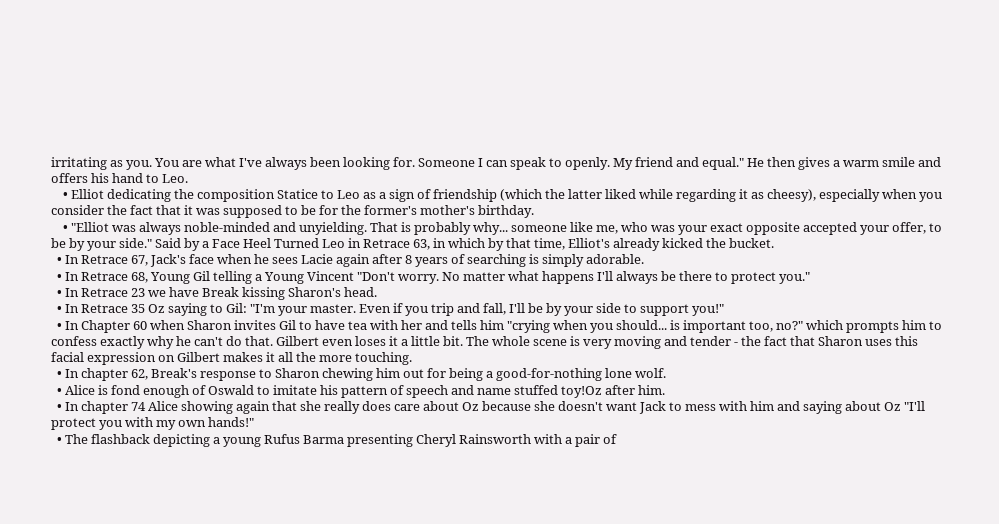irritating as you. You are what I've always been looking for. Someone I can speak to openly. My friend and equal." He then gives a warm smile and offers his hand to Leo.
    • Elliot dedicating the composition Statice to Leo as a sign of friendship (which the latter liked while regarding it as cheesy), especially when you consider the fact that it was supposed to be for the former's mother's birthday.
    • "Elliot was always noble-minded and unyielding. That is probably why... someone like me, who was your exact opposite accepted your offer, to be by your side." Said by a Face Heel Turned Leo in Retrace 63, in which by that time, Elliot's already kicked the bucket.
  • In Retrace 67, Jack's face when he sees Lacie again after 8 years of searching is simply adorable.
  • In Retrace 68, Young Gil telling a Young Vincent "Don't worry. No matter what happens I'll always be there to protect you."
  • In Retrace 23 we have Break kissing Sharon's head.
  • In Retrace 35 Oz saying to Gil: "I'm your master. Even if you trip and fall, I'll be by your side to support you!"
  • In Chapter 60 when Sharon invites Gil to have tea with her and tells him "crying when you should... is important too, no?" which prompts him to confess exactly why he can't do that. Gilbert even loses it a little bit. The whole scene is very moving and tender - the fact that Sharon uses this facial expression on Gilbert makes it all the more touching.
  • In chapter 62, Break's response to Sharon chewing him out for being a good-for-nothing lone wolf.
  • Alice is fond enough of Oswald to imitate his pattern of speech and name stuffed toy!Oz after him.
  • In chapter 74 Alice showing again that she really does care about Oz because she doesn't want Jack to mess with him and saying about Oz "I'll protect you with my own hands!"
  • The flashback depicting a young Rufus Barma presenting Cheryl Rainsworth with a pair of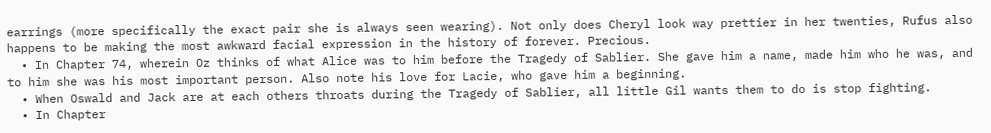earrings (more specifically the exact pair she is always seen wearing). Not only does Cheryl look way prettier in her twenties, Rufus also happens to be making the most awkward facial expression in the history of forever. Precious.
  • In Chapter 74, wherein Oz thinks of what Alice was to him before the Tragedy of Sablier. She gave him a name, made him who he was, and to him she was his most important person. Also note his love for Lacie, who gave him a beginning.
  • When Oswald and Jack are at each others throats during the Tragedy of Sablier, all little Gil wants them to do is stop fighting.
  • In Chapter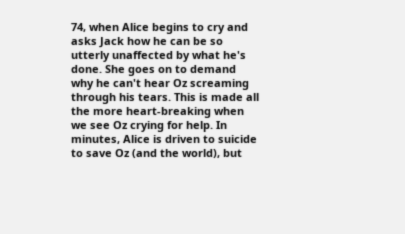74, when Alice begins to cry and asks Jack how he can be so utterly unaffected by what he's done. She goes on to demand why he can't hear Oz screaming through his tears. This is made all the more heart-breaking when we see Oz crying for help. In minutes, Alice is driven to suicide to save Oz (and the world), but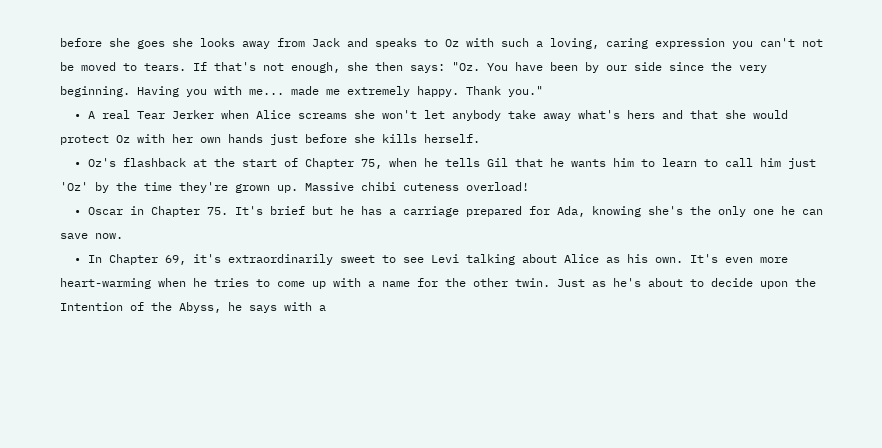before she goes she looks away from Jack and speaks to Oz with such a loving, caring expression you can't not be moved to tears. If that's not enough, she then says: "Oz. You have been by our side since the very beginning. Having you with me... made me extremely happy. Thank you."
  • A real Tear Jerker when Alice screams she won't let anybody take away what's hers and that she would protect Oz with her own hands just before she kills herself.
  • Oz's flashback at the start of Chapter 75, when he tells Gil that he wants him to learn to call him just 'Oz' by the time they're grown up. Massive chibi cuteness overload!
  • Oscar in Chapter 75. It's brief but he has a carriage prepared for Ada, knowing she's the only one he can save now.
  • In Chapter 69, it's extraordinarily sweet to see Levi talking about Alice as his own. It's even more heart-warming when he tries to come up with a name for the other twin. Just as he's about to decide upon the Intention of the Abyss, he says with a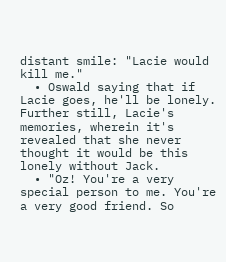distant smile: "Lacie would kill me."
  • Oswald saying that if Lacie goes, he'll be lonely. Further still, Lacie's memories, wherein it's revealed that she never thought it would be this lonely without Jack.
  • "Oz! You're a very special person to me. You're a very good friend. So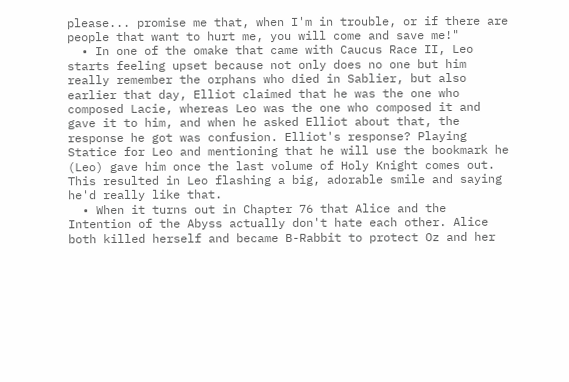please... promise me that, when I'm in trouble, or if there are people that want to hurt me, you will come and save me!"
  • In one of the omake that came with Caucus Race II, Leo starts feeling upset because not only does no one but him really remember the orphans who died in Sablier, but also earlier that day, Elliot claimed that he was the one who composed Lacie, whereas Leo was the one who composed it and gave it to him, and when he asked Elliot about that, the response he got was confusion. Elliot's response? Playing Statice for Leo and mentioning that he will use the bookmark he (Leo) gave him once the last volume of Holy Knight comes out. This resulted in Leo flashing a big, adorable smile and saying he'd really like that.
  • When it turns out in Chapter 76 that Alice and the Intention of the Abyss actually don't hate each other. Alice both killed herself and became B-Rabbit to protect Oz and her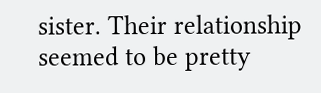sister. Their relationship seemed to be pretty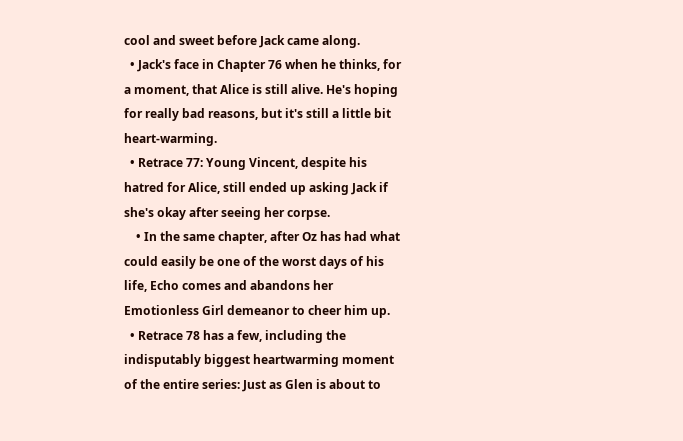cool and sweet before Jack came along.
  • Jack's face in Chapter 76 when he thinks, for a moment, that Alice is still alive. He's hoping for really bad reasons, but it's still a little bit heart-warming.
  • Retrace 77: Young Vincent, despite his hatred for Alice, still ended up asking Jack if she's okay after seeing her corpse.
    • In the same chapter, after Oz has had what could easily be one of the worst days of his life, Echo comes and abandons her Emotionless Girl demeanor to cheer him up.
  • Retrace 78 has a few, including the indisputably biggest heartwarming moment of the entire series: Just as Glen is about to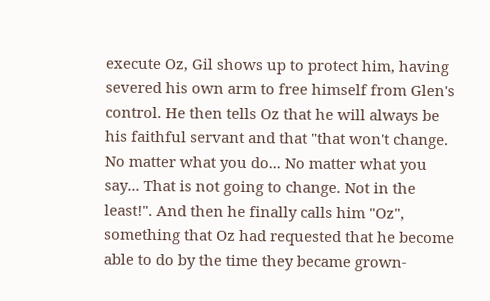execute Oz, Gil shows up to protect him, having severed his own arm to free himself from Glen's control. He then tells Oz that he will always be his faithful servant and that "that won't change. No matter what you do... No matter what you say... That is not going to change. Not in the least!". And then he finally calls him "Oz", something that Oz had requested that he become able to do by the time they became grown-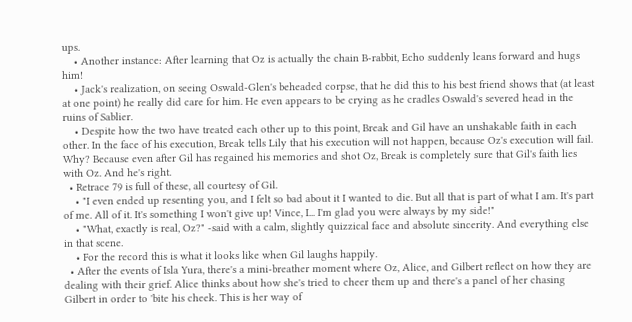ups.
    • Another instance: After learning that Oz is actually the chain B-rabbit, Echo suddenly leans forward and hugs him!
    • Jack's realization, on seeing Oswald-Glen's beheaded corpse, that he did this to his best friend shows that (at least at one point) he really did care for him. He even appears to be crying as he cradles Oswald's severed head in the ruins of Sablier.
    • Despite how the two have treated each other up to this point, Break and Gil have an unshakable faith in each other. In the face of his execution, Break tells Lily that his execution will not happen, because Oz's execution will fail. Why? Because even after Gil has regained his memories and shot Oz, Break is completely sure that Gil's faith lies with Oz. And he's right.
  • Retrace 79 is full of these, all courtesy of Gil.
    • "I even ended up resenting you, and I felt so bad about it I wanted to die. But all that is part of what I am. It's part of me. All of it. It's something I won't give up! Vince, I... I'm glad you were always by my side!"
    • "What, exactly is real, Oz?" -said with a calm, slightly quizzical face and absolute sincerity. And everything else in that scene.
    • For the record this is what it looks like when Gil laughs happily.
  • After the events of Isla Yura, there's a mini-breather moment where Oz, Alice, and Gilbert reflect on how they are dealing with their grief. Alice thinks about how she's tried to cheer them up and there's a panel of her chasing Gilbert in order to 'bite his cheek. This is her way of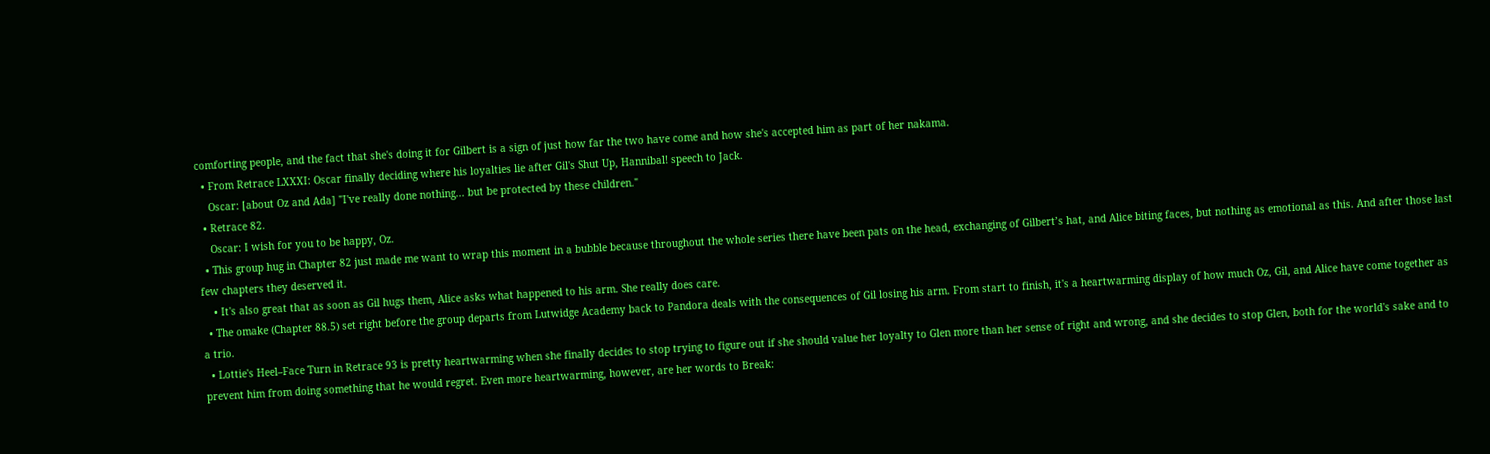comforting people, and the fact that she's doing it for Gilbert is a sign of just how far the two have come and how she's accepted him as part of her nakama.
  • From Retrace LXXXI: Oscar finally deciding where his loyalties lie after Gil's Shut Up, Hannibal! speech to Jack.
    Oscar: [about Oz and Ada] "I've really done nothing... but be protected by these children."
  • Retrace 82.
    Oscar: I wish for you to be happy, Oz.
  • This group hug in Chapter 82 just made me want to wrap this moment in a bubble because throughout the whole series there have been pats on the head, exchanging of Gilbert’s hat, and Alice biting faces, but nothing as emotional as this. And after those last few chapters they deserved it.
    • It's also great that as soon as Gil hugs them, Alice asks what happened to his arm. She really does care.
  • The omake (Chapter 88.5) set right before the group departs from Lutwidge Academy back to Pandora deals with the consequences of Gil losing his arm. From start to finish, it's a heartwarming display of how much Oz, Gil, and Alice have come together as a trio.
  • Lottie's Heel–Face Turn in Retrace 93 is pretty heartwarming when she finally decides to stop trying to figure out if she should value her loyalty to Glen more than her sense of right and wrong, and she decides to stop Glen, both for the world's sake and to prevent him from doing something that he would regret. Even more heartwarming, however, are her words to Break: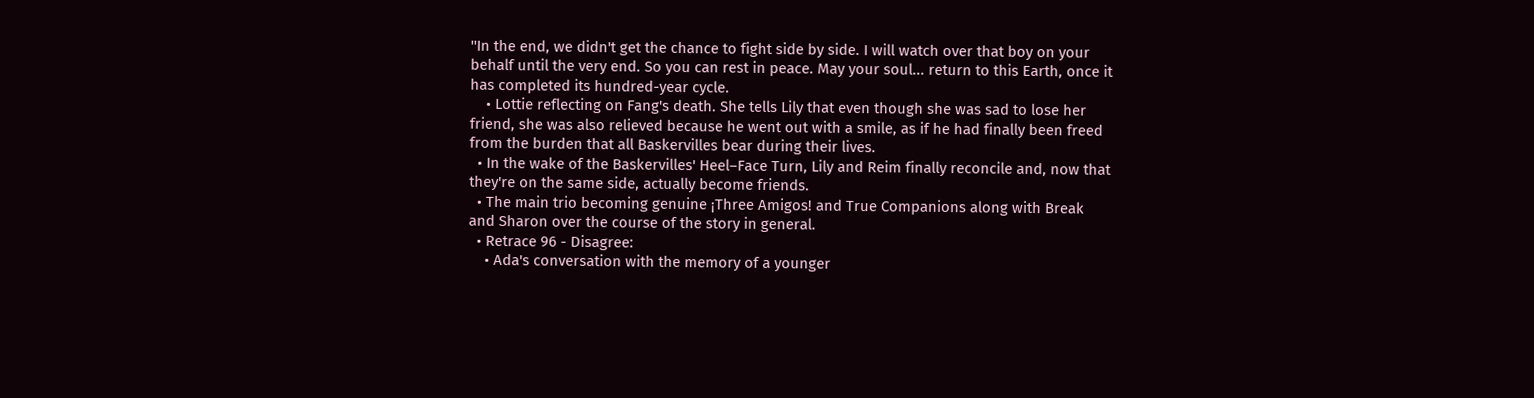''In the end, we didn't get the chance to fight side by side. I will watch over that boy on your behalf until the very end. So you can rest in peace. May your soul... return to this Earth, once it has completed its hundred-year cycle.
    • Lottie reflecting on Fang's death. She tells Lily that even though she was sad to lose her friend, she was also relieved because he went out with a smile, as if he had finally been freed from the burden that all Baskervilles bear during their lives.
  • In the wake of the Baskervilles' Heel–Face Turn, Lily and Reim finally reconcile and, now that they're on the same side, actually become friends.
  • The main trio becoming genuine ¡Three Amigos! and True Companions along with Break and Sharon over the course of the story in general.
  • Retrace 96 - Disagree:
    • Ada's conversation with the memory of a younger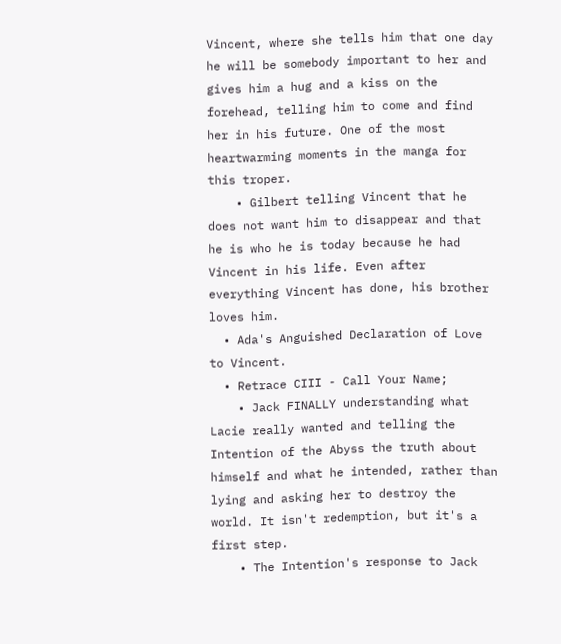Vincent, where she tells him that one day he will be somebody important to her and gives him a hug and a kiss on the forehead, telling him to come and find her in his future. One of the most heartwarming moments in the manga for this troper.
    • Gilbert telling Vincent that he does not want him to disappear and that he is who he is today because he had Vincent in his life. Even after everything Vincent has done, his brother loves him.
  • Ada's Anguished Declaration of Love to Vincent.
  • Retrace CIII - Call Your Name;
    • Jack FINALLY understanding what Lacie really wanted and telling the Intention of the Abyss the truth about himself and what he intended, rather than lying and asking her to destroy the world. It isn't redemption, but it's a first step.
    • The Intention's response to Jack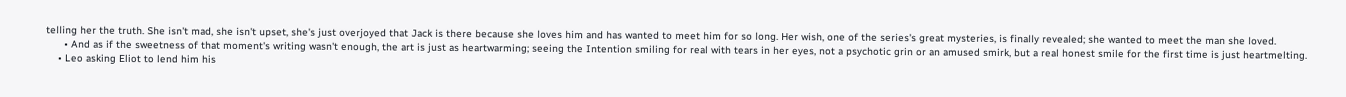telling her the truth. She isn't mad, she isn't upset, she's just overjoyed that Jack is there because she loves him and has wanted to meet him for so long. Her wish, one of the series's great mysteries, is finally revealed; she wanted to meet the man she loved.
      • And as if the sweetness of that moment's writing wasn't enough, the art is just as heartwarming; seeing the Intention smiling for real with tears in her eyes, not a psychotic grin or an amused smirk, but a real honest smile for the first time is just heartmelting.
    • Leo asking Eliot to lend him his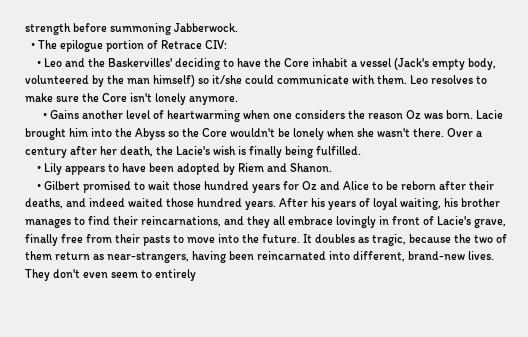strength before summoning Jabberwock.
  • The epilogue portion of Retrace CIV:
    • Leo and the Baskervilles' deciding to have the Core inhabit a vessel (Jack's empty body, volunteered by the man himself) so it/she could communicate with them. Leo resolves to make sure the Core isn't lonely anymore.
      • Gains another level of heartwarming when one considers the reason Oz was born. Lacie brought him into the Abyss so the Core wouldn't be lonely when she wasn't there. Over a century after her death, the Lacie's wish is finally being fulfilled.
    • Lily appears to have been adopted by Riem and Shanon.
    • Gilbert promised to wait those hundred years for Oz and Alice to be reborn after their deaths, and indeed waited those hundred years. After his years of loyal waiting, his brother manages to find their reincarnations, and they all embrace lovingly in front of Lacie's grave, finally free from their pasts to move into the future. It doubles as tragic, because the two of them return as near-strangers, having been reincarnated into different, brand-new lives. They don't even seem to entirely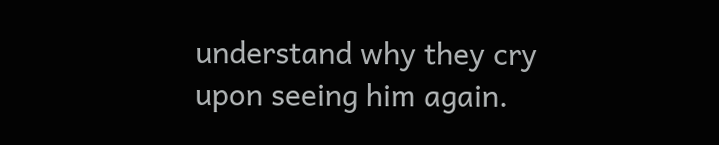understand why they cry upon seeing him again.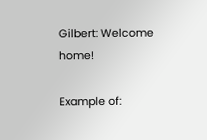Gilbert: Welcome home!

Example of: